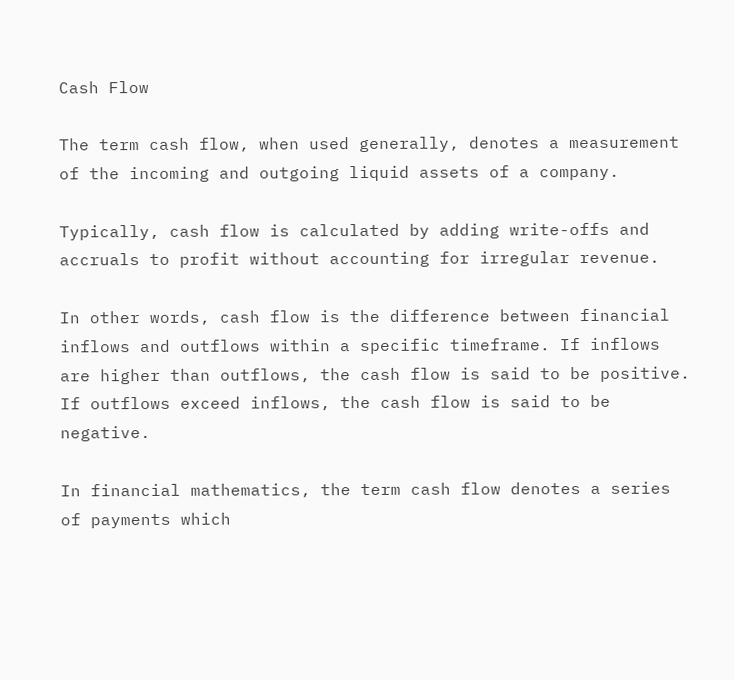Cash Flow

The term cash flow, when used generally, denotes a measurement of the incoming and outgoing liquid assets of a company.

Typically, cash flow is calculated by adding write-offs and accruals to profit without accounting for irregular revenue.

In other words, cash flow is the difference between financial inflows and outflows within a specific timeframe. If inflows are higher than outflows, the cash flow is said to be positive. If outflows exceed inflows, the cash flow is said to be negative.

In financial mathematics, the term cash flow denotes a series of payments which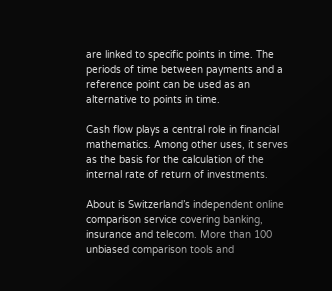are linked to specific points in time. The periods of time between payments and a reference point can be used as an alternative to points in time.

Cash flow plays a central role in financial mathematics. Among other uses, it serves as the basis for the calculation of the internal rate of return of investments.

About is Switzerland’s independent online comparison service covering banking, insurance and telecom. More than 100 unbiased comparison tools and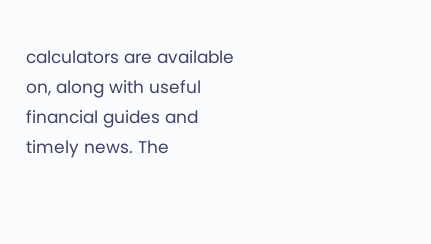calculators are available on, along with useful financial guides and timely news. The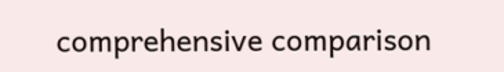comprehensive comparison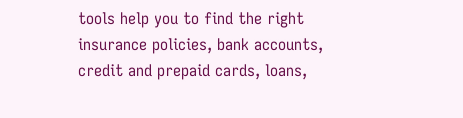tools help you to find the right insurance policies, bank accounts, credit and prepaid cards, loans,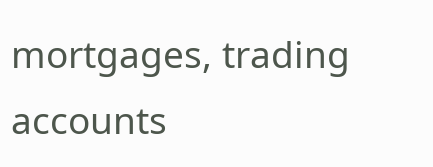mortgages, trading accounts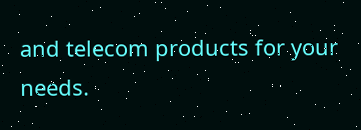and telecom products for your needs.